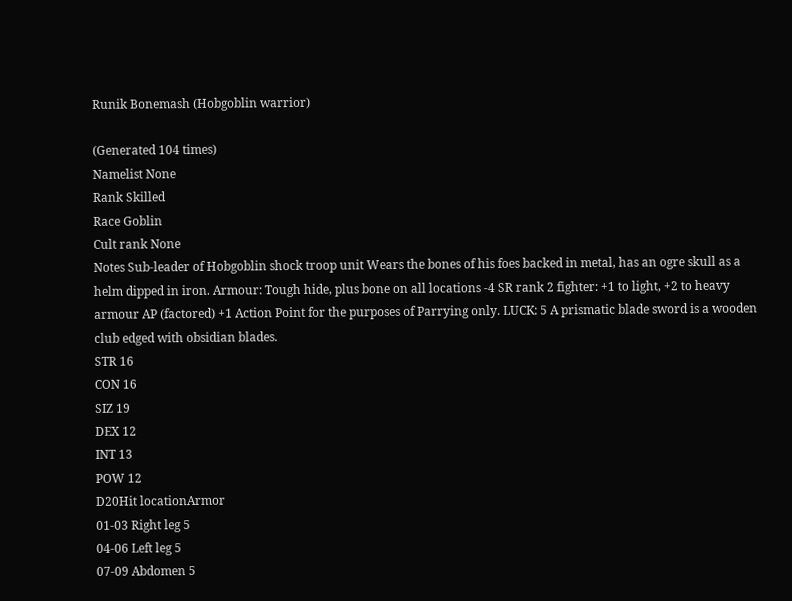Runik Bonemash (Hobgoblin warrior)

(Generated 104 times)
Namelist None
Rank Skilled
Race Goblin
Cult rank None
Notes Sub-leader of Hobgoblin shock troop unit Wears the bones of his foes backed in metal, has an ogre skull as a helm dipped in iron. Armour: Tough hide, plus bone on all locations -4 SR rank 2 fighter: +1 to light, +2 to heavy armour AP (factored) +1 Action Point for the purposes of Parrying only. LUCK: 5 A prismatic blade sword is a wooden club edged with obsidian blades.
STR 16
CON 16
SIZ 19
DEX 12
INT 13
POW 12
D20Hit locationArmor
01-03 Right leg 5
04-06 Left leg 5
07-09 Abdomen 5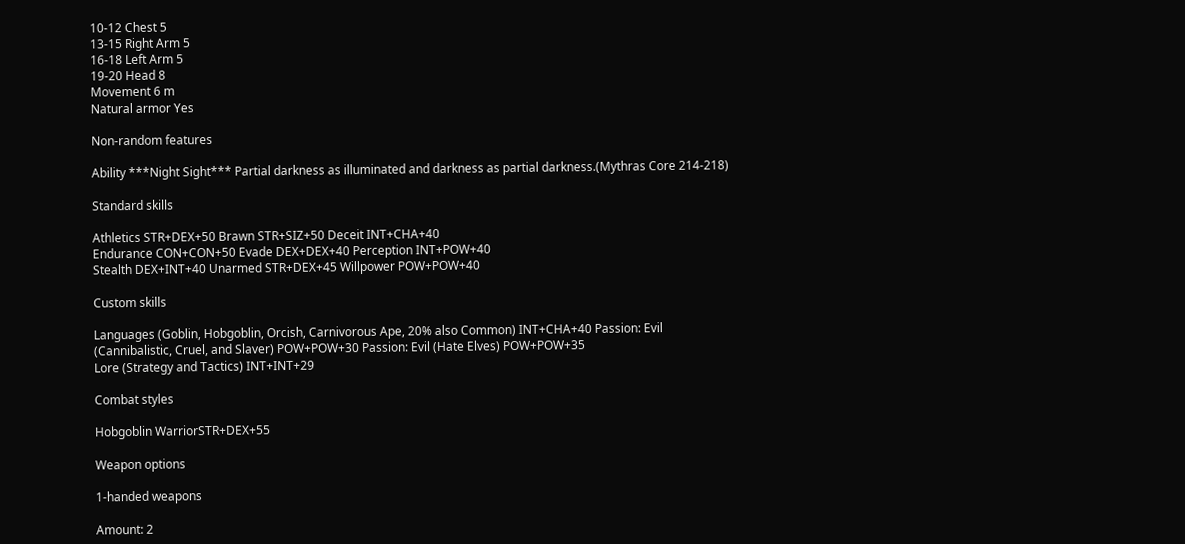10-12 Chest 5
13-15 Right Arm 5
16-18 Left Arm 5
19-20 Head 8
Movement 6 m
Natural armor Yes

Non-random features

Ability ***Night Sight*** Partial darkness as illuminated and darkness as partial darkness.(Mythras Core 214-218)

Standard skills

Athletics STR+DEX+50 Brawn STR+SIZ+50 Deceit INT+CHA+40
Endurance CON+CON+50 Evade DEX+DEX+40 Perception INT+POW+40
Stealth DEX+INT+40 Unarmed STR+DEX+45 Willpower POW+POW+40

Custom skills

Languages (Goblin, Hobgoblin, Orcish, Carnivorous Ape, 20% also Common) INT+CHA+40 Passion: Evil (Cannibalistic, Cruel, and Slaver) POW+POW+30 Passion: Evil (Hate Elves) POW+POW+35
Lore (Strategy and Tactics) INT+INT+29

Combat styles

Hobgoblin WarriorSTR+DEX+55

Weapon options

1-handed weapons

Amount: 2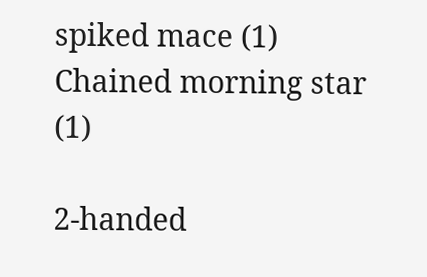spiked mace (1)
Chained morning star (1)

2-handed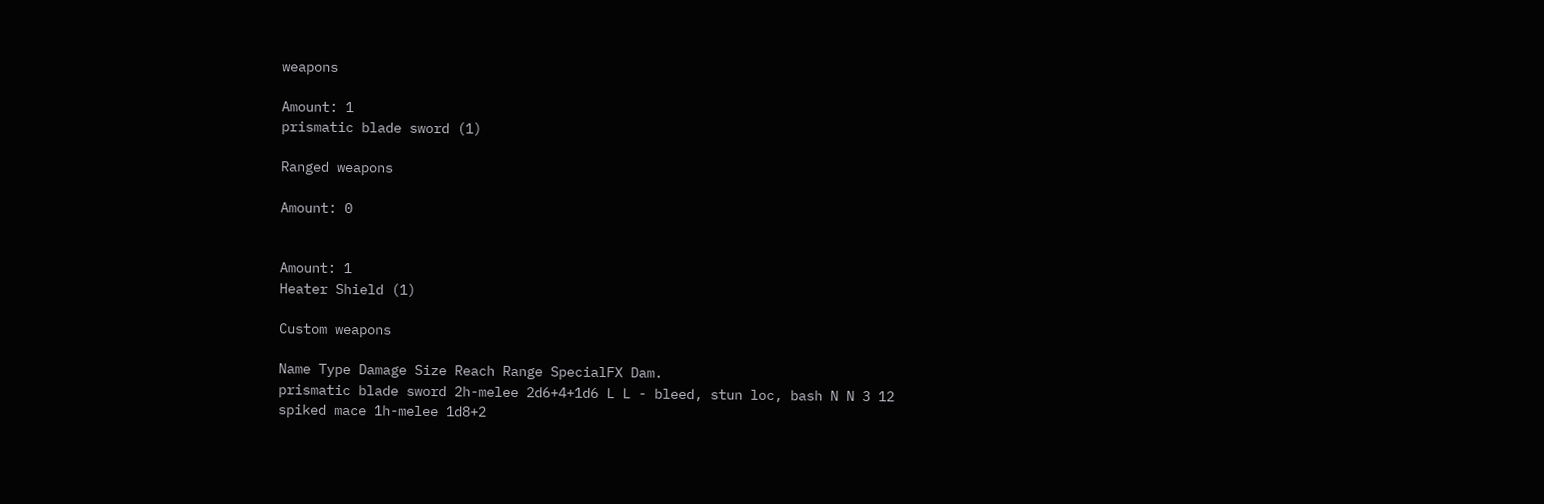weapons

Amount: 1
prismatic blade sword (1)

Ranged weapons

Amount: 0


Amount: 1
Heater Shield (1)

Custom weapons

Name Type Damage Size Reach Range SpecialFX Dam.
prismatic blade sword 2h-melee 2d6+4+1d6 L L - bleed, stun loc, bash N N 3 12
spiked mace 1h-melee 1d8+2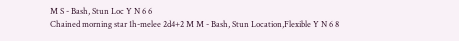M S - Bash, Stun Loc Y N 6 6
Chained morning star 1h-melee 2d4+2 M M - Bash, Stun Location,Flexible Y N 6 8